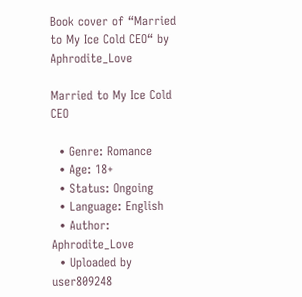Book cover of “Married to My Ice Cold CEO“ by Aphrodite_Love

Married to My Ice Cold CEO

  • Genre: Romance
  • Age: 18+
  • Status: Ongoing
  • Language: English
  • Author: Aphrodite_Love
  • Uploaded by user809248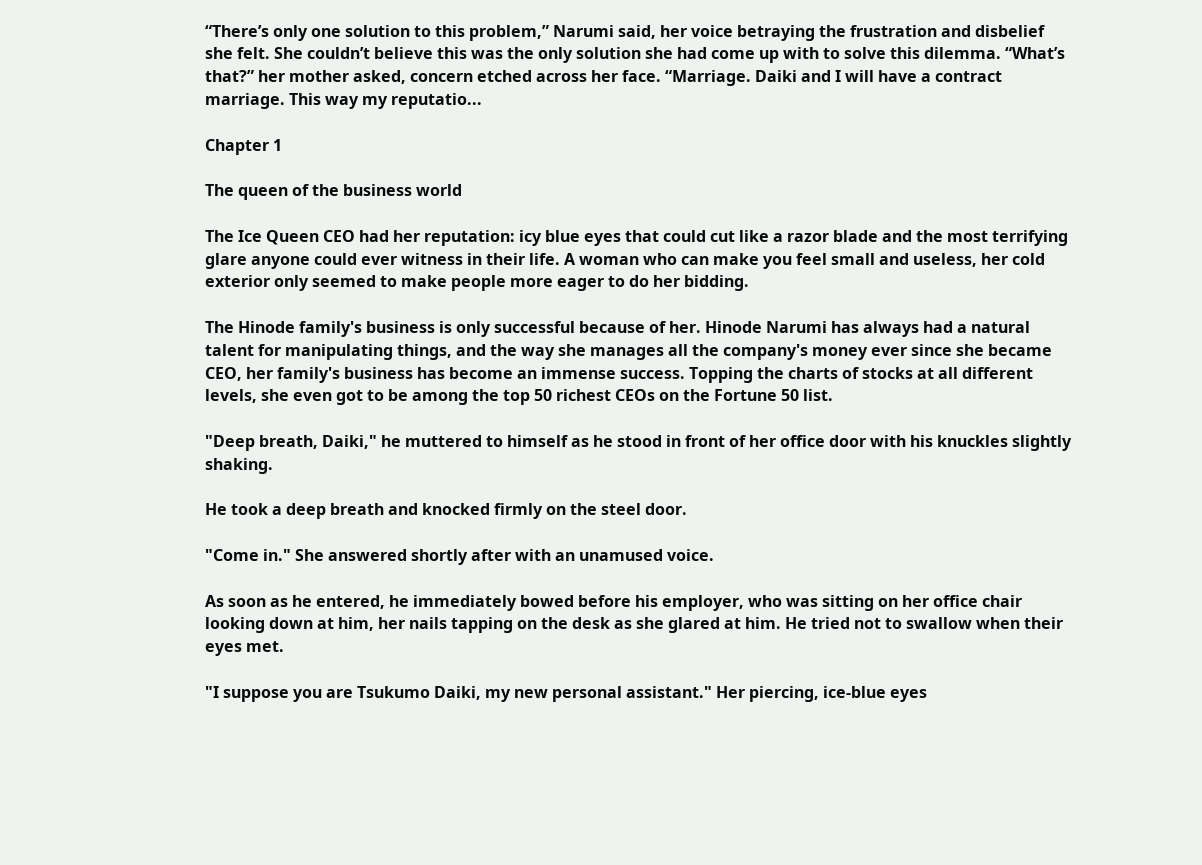“There’s only one solution to this problem,” Narumi said, her voice betraying the frustration and disbelief she felt. She couldn’t believe this was the only solution she had come up with to solve this dilemma. “What’s that?” her mother asked, concern etched across her face. “Marriage. Daiki and I will have a contract marriage. This way my reputatio...

Chapter 1

The queen of the business world

The Ice Queen CEO had her reputation: icy blue eyes that could cut like a razor blade and the most terrifying glare anyone could ever witness in their life. A woman who can make you feel small and useless, her cold exterior only seemed to make people more eager to do her bidding.

The Hinode family's business is only successful because of her. Hinode Narumi has always had a natural talent for manipulating things, and the way she manages all the company's money ever since she became CEO, her family's business has become an immense success. Topping the charts of stocks at all different levels, she even got to be among the top 50 richest CEOs on the Fortune 50 list.

"Deep breath, Daiki," he muttered to himself as he stood in front of her office door with his knuckles slightly shaking.

He took a deep breath and knocked firmly on the steel door.

"Come in." She answered shortly after with an unamused voice.

As soon as he entered, he immediately bowed before his employer, who was sitting on her office chair looking down at him, her nails tapping on the desk as she glared at him. He tried not to swallow when their eyes met.

"I suppose you are Tsukumo Daiki, my new personal assistant." Her piercing, ice-blue eyes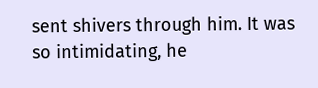sent shivers through him. It was so intimidating, he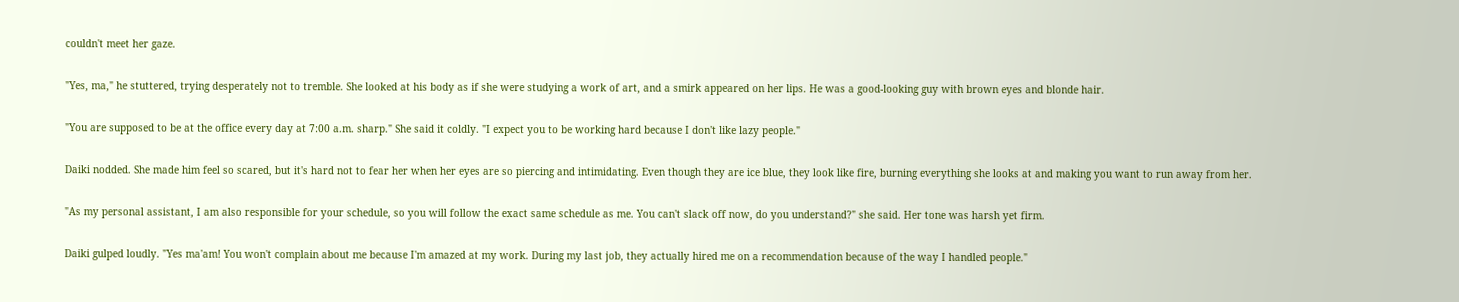couldn't meet her gaze.

"Yes, ma," he stuttered, trying desperately not to tremble. She looked at his body as if she were studying a work of art, and a smirk appeared on her lips. He was a good-looking guy with brown eyes and blonde hair.

"You are supposed to be at the office every day at 7:00 a.m. sharp." She said it coldly. "I expect you to be working hard because I don't like lazy people."

Daiki nodded. She made him feel so scared, but it's hard not to fear her when her eyes are so piercing and intimidating. Even though they are ice blue, they look like fire, burning everything she looks at and making you want to run away from her.

"As my personal assistant, I am also responsible for your schedule, so you will follow the exact same schedule as me. You can't slack off now, do you understand?" she said. Her tone was harsh yet firm.

Daiki gulped loudly. "Yes ma'am! You won't complain about me because I'm amazed at my work. During my last job, they actually hired me on a recommendation because of the way I handled people."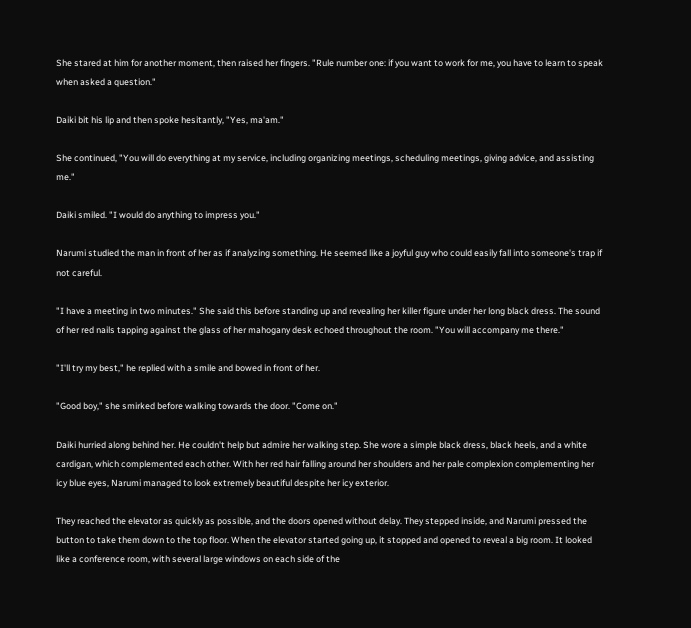She stared at him for another moment, then raised her fingers. "Rule number one: if you want to work for me, you have to learn to speak when asked a question."

Daiki bit his lip and then spoke hesitantly, "Yes, ma'am."

She continued, "You will do everything at my service, including organizing meetings, scheduling meetings, giving advice, and assisting me."

Daiki smiled. "I would do anything to impress you."

Narumi studied the man in front of her as if analyzing something. He seemed like a joyful guy who could easily fall into someone's trap if not careful.

"I have a meeting in two minutes." She said this before standing up and revealing her killer figure under her long black dress. The sound of her red nails tapping against the glass of her mahogany desk echoed throughout the room. "You will accompany me there."

"I'll try my best," he replied with a smile and bowed in front of her.

"Good boy," she smirked before walking towards the door. "Come on."

Daiki hurried along behind her. He couldn't help but admire her walking step. She wore a simple black dress, black heels, and a white cardigan, which complemented each other. With her red hair falling around her shoulders and her pale complexion complementing her icy blue eyes, Narumi managed to look extremely beautiful despite her icy exterior.

They reached the elevator as quickly as possible, and the doors opened without delay. They stepped inside, and Narumi pressed the button to take them down to the top floor. When the elevator started going up, it stopped and opened to reveal a big room. It looked like a conference room, with several large windows on each side of the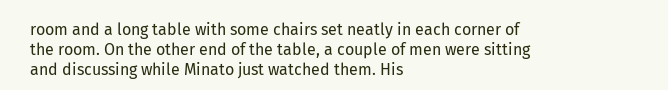room and a long table with some chairs set neatly in each corner of the room. On the other end of the table, a couple of men were sitting and discussing while Minato just watched them. His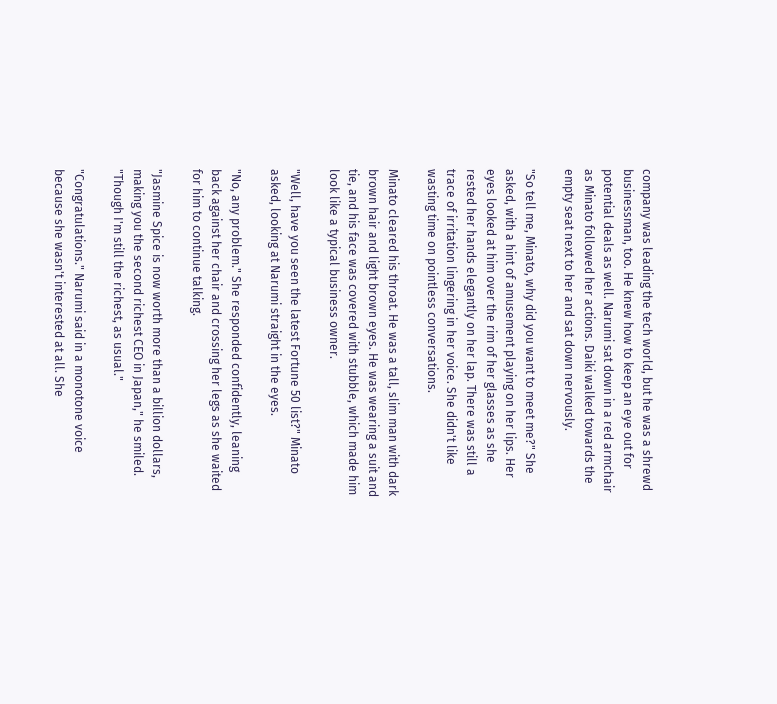company was leading the tech world, but he was a shrewd businessman, too. He knew how to keep an eye out for potential deals as well. Narumi sat down in a red armchair as Minato followed her actions. Daiki walked towards the empty seat next to her and sat down nervously.

"So tell me, Minato, why did you want to meet me?" She asked, with a hint of amusement playing on her lips. Her eyes looked at him over the rim of her glasses as she rested her hands elegantly on her lap. There was still a trace of irritation lingering in her voice. She didn't like wasting time on pointless conversations.

Minato cleared his throat. He was a tall, slim man with dark brown hair and light brown eyes. He was wearing a suit and tie, and his face was covered with stubble, which made him look like a typical business owner.

"Well, have you seen the latest Fortune 50 list?" Minato asked, looking at Narumi straight in the eyes.

"No, any problem." She responded confidently, leaning back against her chair and crossing her legs as she waited for him to continue talking.

"Jasmine Spice is now worth more than a billion dollars, making you the second richest CEO in Japan," he smiled. "Though I'm still the richest, as usual."

"Congratulations." Narumi said in a monotone voice because she wasn't interested at all. She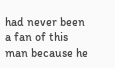had never been a fan of this man because he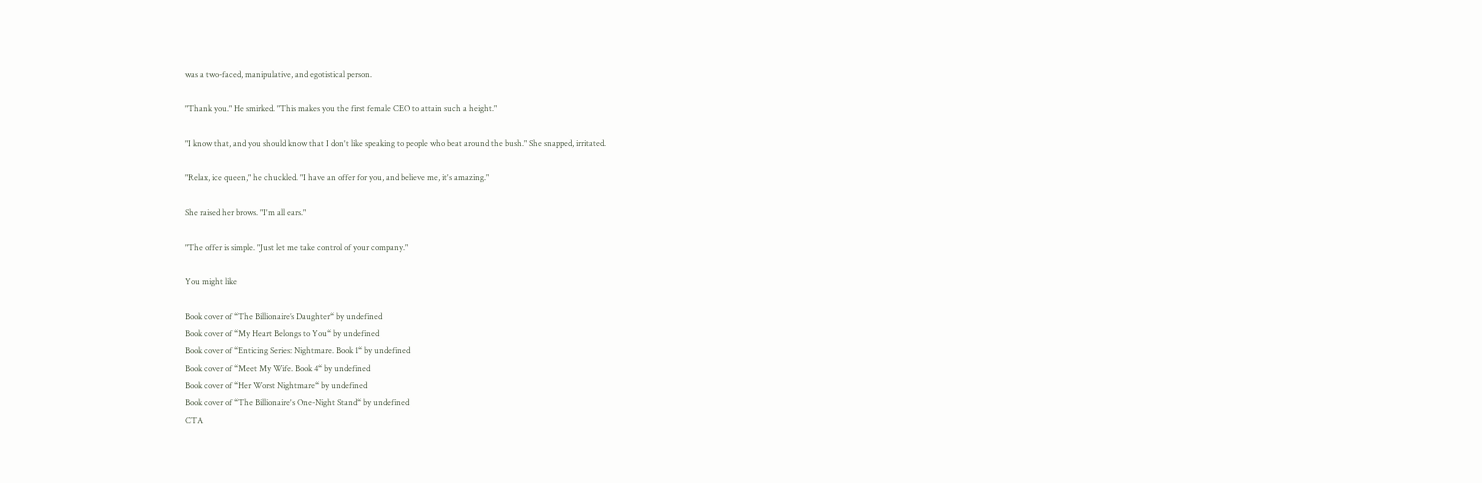was a two-faced, manipulative, and egotistical person.

"Thank you." He smirked. "This makes you the first female CEO to attain such a height."

"I know that, and you should know that I don't like speaking to people who beat around the bush." She snapped, irritated.

"Relax, ice queen," he chuckled. "I have an offer for you, and believe me, it's amazing."

She raised her brows. "I'm all ears."

"The offer is simple. "Just let me take control of your company."

You might like

Book cover of “The Billionaire’s Daughter“ by undefined
Book cover of “My Heart Belongs to You“ by undefined
Book cover of “Enticing Series: Nightmare. Book 1“ by undefined
Book cover of “Meet My Wife. Book 4“ by undefined
Book cover of “Her Worst Nightmare“ by undefined
Book cover of “The Billionaire's One-Night Stand“ by undefined
CTA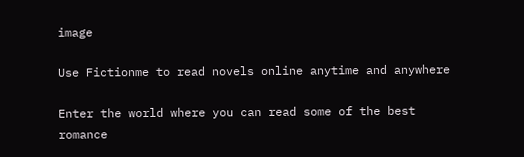image

Use Fictionme to read novels online anytime and anywhere

Enter the world where you can read some of the best romance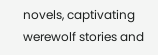novels, captivating werewolf stories and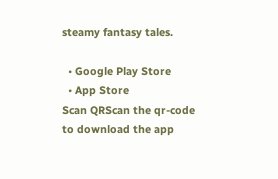steamy fantasy tales.

  • Google Play Store
  • App Store
Scan QRScan the qr-code
to download the app